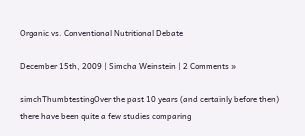Organic vs. Conventional Nutritional Debate

December 15th, 2009 | Simcha Weinstein | 2 Comments »

simchThumbtestingOver the past 10 years (and certainly before then) there have been quite a few studies comparing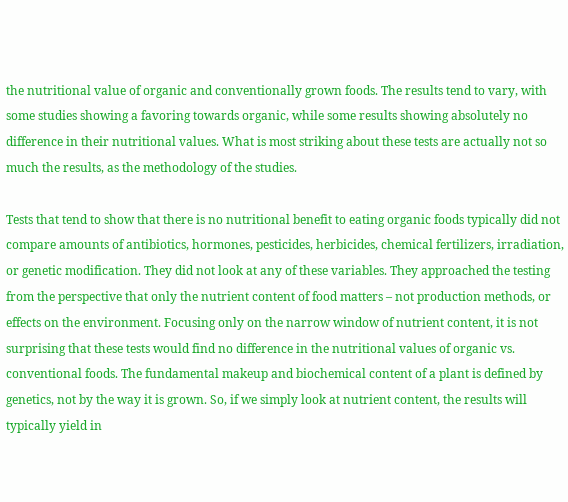the nutritional value of organic and conventionally grown foods. The results tend to vary, with some studies showing a favoring towards organic, while some results showing absolutely no difference in their nutritional values. What is most striking about these tests are actually not so much the results, as the methodology of the studies.

Tests that tend to show that there is no nutritional benefit to eating organic foods typically did not compare amounts of antibiotics, hormones, pesticides, herbicides, chemical fertilizers, irradiation, or genetic modification. They did not look at any of these variables. They approached the testing from the perspective that only the nutrient content of food matters – not production methods, or effects on the environment. Focusing only on the narrow window of nutrient content, it is not surprising that these tests would find no difference in the nutritional values of organic vs. conventional foods. The fundamental makeup and biochemical content of a plant is defined by genetics, not by the way it is grown. So, if we simply look at nutrient content, the results will typically yield in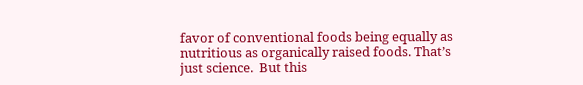favor of conventional foods being equally as nutritious as organically raised foods. That’s just science.  But this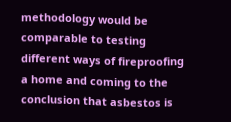methodology would be comparable to testing different ways of fireproofing a home and coming to the conclusion that asbestos is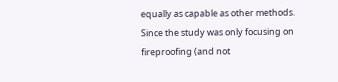equally as capable as other methods. Since the study was only focusing on fireproofing (and not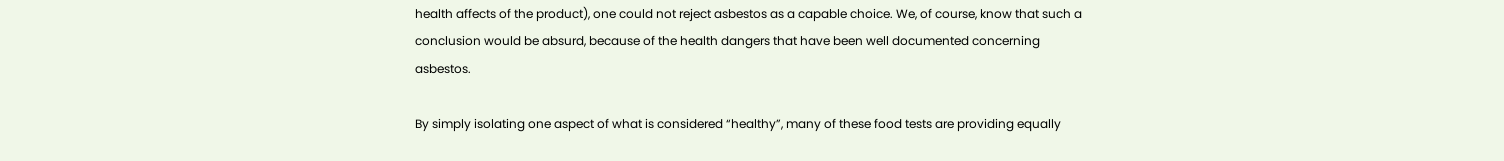health affects of the product), one could not reject asbestos as a capable choice. We, of course, know that such a conclusion would be absurd, because of the health dangers that have been well documented concerning asbestos.

By simply isolating one aspect of what is considered “healthy”, many of these food tests are providing equally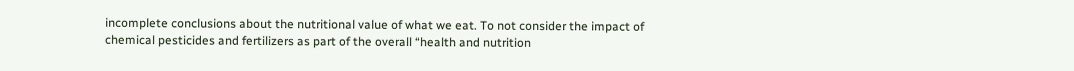incomplete conclusions about the nutritional value of what we eat. To not consider the impact of chemical pesticides and fertilizers as part of the overall “health and nutrition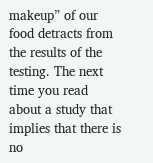makeup” of our food detracts from the results of the testing. The next time you read about a study that implies that there is no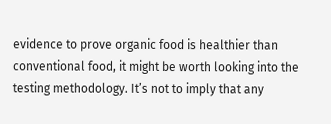evidence to prove organic food is healthier than conventional food, it might be worth looking into the testing methodology. It’s not to imply that any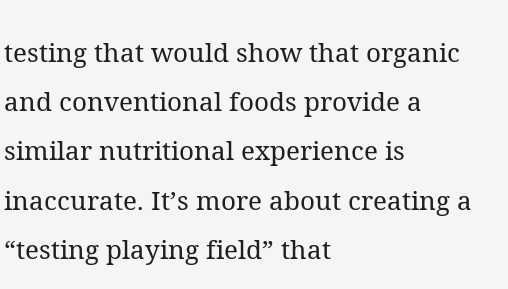testing that would show that organic and conventional foods provide a similar nutritional experience is inaccurate. It’s more about creating a “testing playing field” that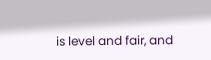is level and fair, and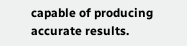capable of producing accurate results.